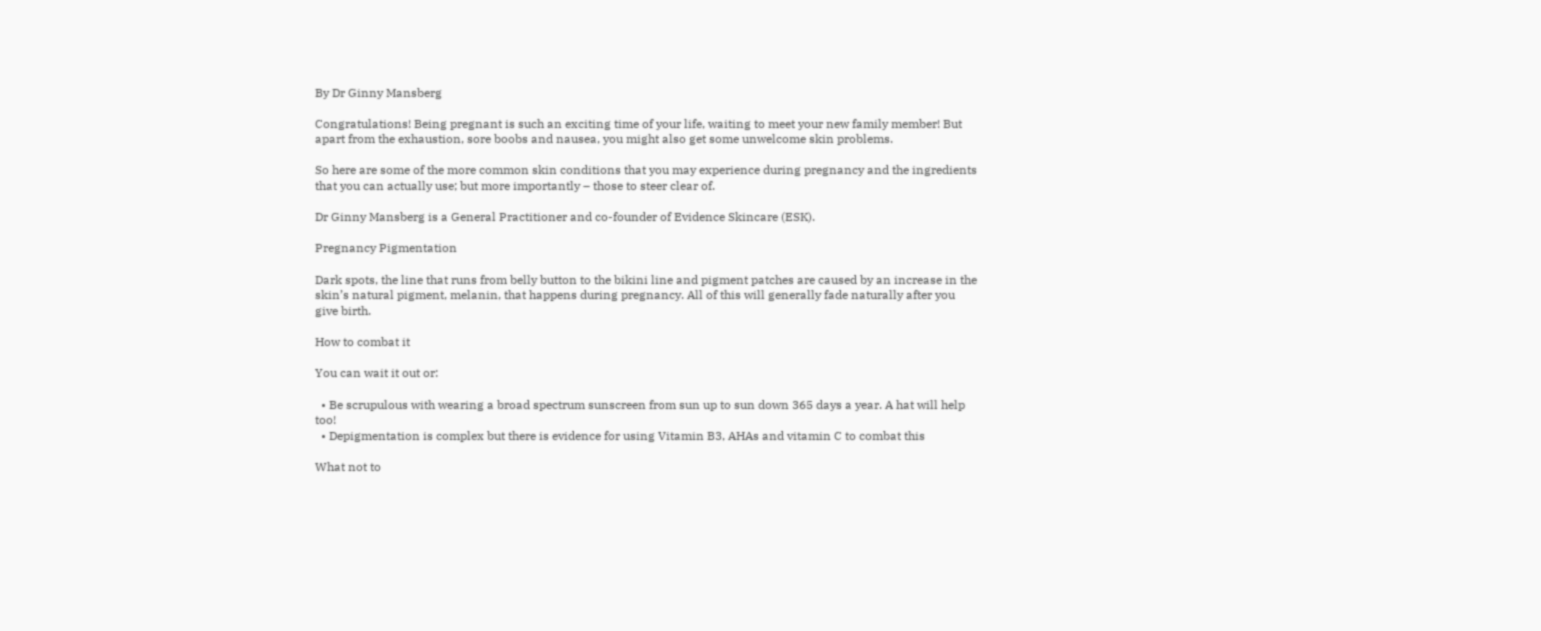By Dr Ginny Mansberg

Congratulations! Being pregnant is such an exciting time of your life, waiting to meet your new family member! But apart from the exhaustion, sore boobs and nausea, you might also get some unwelcome skin problems.

So here are some of the more common skin conditions that you may experience during pregnancy and the ingredients that you can actually use; but more importantly – those to steer clear of.

Dr Ginny Mansberg is a General Practitioner and co-founder of Evidence Skincare (ESK).

Pregnancy Pigmentation

Dark spots, the line that runs from belly button to the bikini line and pigment patches are caused by an increase in the skin’s natural pigment, melanin, that happens during pregnancy. All of this will generally fade naturally after you give birth.

How to combat it

You can wait it out or:

  • Be scrupulous with wearing a broad spectrum sunscreen from sun up to sun down 365 days a year. A hat will help too!
  • Depigmentation is complex but there is evidence for using Vitamin B3, AHAs and vitamin C to combat this

What not to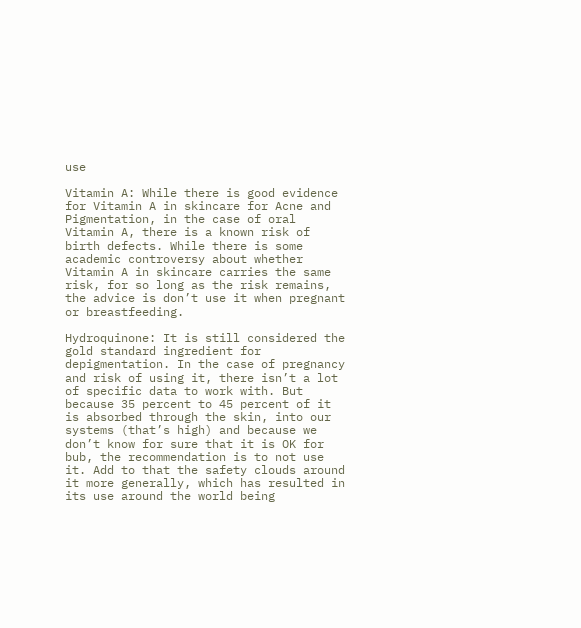use

Vitamin A: While there is good evidence for Vitamin A in skincare for Acne and Pigmentation, in the case of oral Vitamin A, there is a known risk of birth defects. While there is some academic controversy about whether Vitamin A in skincare carries the same risk, for so long as the risk remains, the advice is don’t use it when pregnant or breastfeeding.

Hydroquinone: It is still considered the gold standard ingredient for depigmentation. In the case of pregnancy and risk of using it, there isn’t a lot of specific data to work with. But because 35 percent to 45 percent of it is absorbed through the skin, into our systems (that’s high) and because we don’t know for sure that it is OK for bub, the recommendation is to not use it. Add to that the safety clouds around it more generally, which has resulted in its use around the world being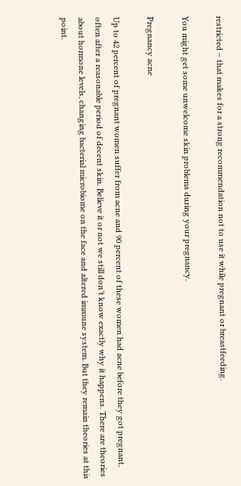restricted – that makes for a strong recommendation not to use it while pregnant or breastfeeding.

You might get some unwelcome skin problems during your pregnancy.

Pregnancy acne

Up to 42 percent of pregnant women suffer from acne and 90 percent of these women had acne before they got pregnant, often after a reasonable period of decent skin. Believe it or not we still don’t know exactly why it happens. There are theories about hormone levels, changing bacterial microbiome on the face and altered immune system. But they remain theories at this point.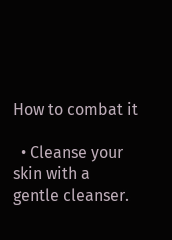How to combat it

  • Cleanse your skin with a gentle cleanser.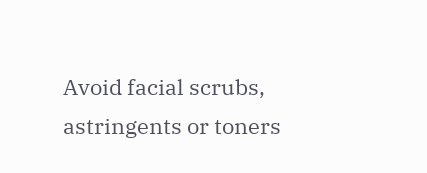Avoid facial scrubs, astringents or toners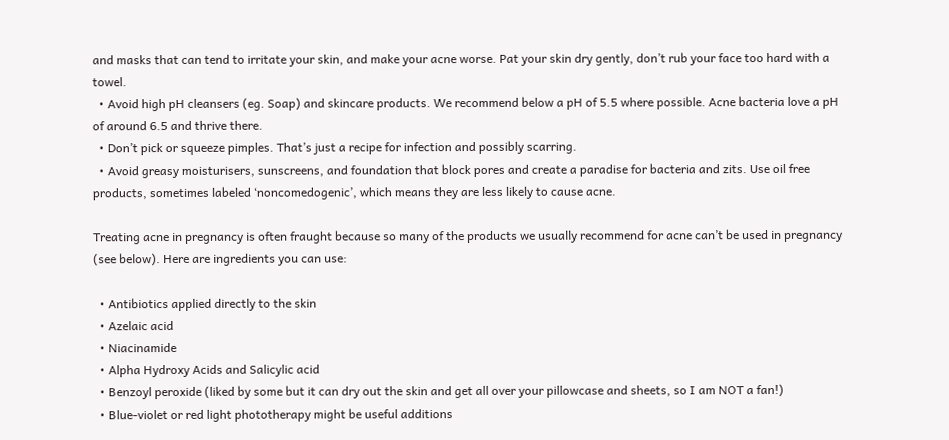and masks that can tend to irritate your skin, and make your acne worse. Pat your skin dry gently, don’t rub your face too hard with a towel.
  • Avoid high pH cleansers (eg. Soap) and skincare products. We recommend below a pH of 5.5 where possible. Acne bacteria love a pH of around 6.5 and thrive there.
  • Don’t pick or squeeze pimples. That’s just a recipe for infection and possibly scarring.
  • Avoid greasy moisturisers, sunscreens, and foundation that block pores and create a paradise for bacteria and zits. Use oil free products, sometimes labeled ‘noncomedogenic’, which means they are less likely to cause acne.

Treating acne in pregnancy is often fraught because so many of the products we usually recommend for acne can’t be used in pregnancy (see below). Here are ingredients you can use:

  • Antibiotics applied directly to the skin
  • Azelaic acid
  • Niacinamide
  • Alpha Hydroxy Acids and Salicylic acid
  • Benzoyl peroxide (liked by some but it can dry out the skin and get all over your pillowcase and sheets, so I am NOT a fan!)
  • Blue-violet or red light phototherapy might be useful additions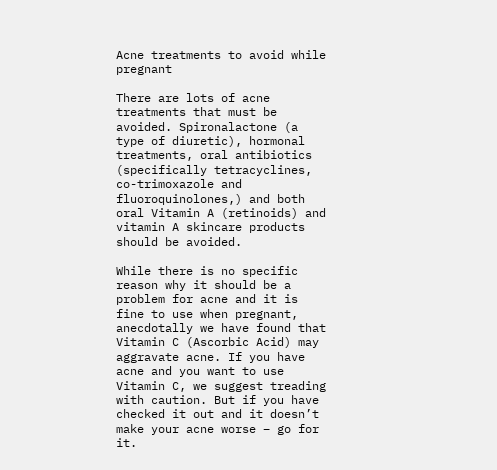Acne treatments to avoid while pregnant

There are lots of acne treatments that must be avoided. Spironalactone (a type of diuretic), hormonal treatments, oral antibiotics (specifically tetracyclines, co-trimoxazole and fluoroquinolones,) and both oral Vitamin A (retinoids) and vitamin A skincare products should be avoided.

While there is no specific reason why it should be a problem for acne and it is fine to use when pregnant, anecdotally we have found that Vitamin C (Ascorbic Acid) may aggravate acne. If you have acne and you want to use Vitamin C, we suggest treading with caution. But if you have checked it out and it doesn’t make your acne worse – go for it.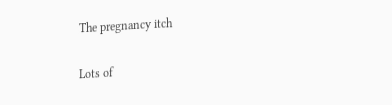The pregnancy itch

Lots of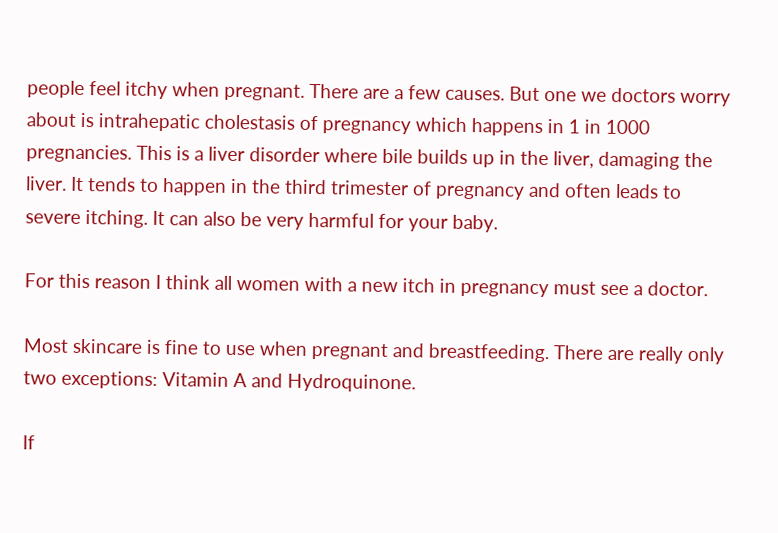people feel itchy when pregnant. There are a few causes. But one we doctors worry about is intrahepatic cholestasis of pregnancy which happens in 1 in 1000 pregnancies. This is a liver disorder where bile builds up in the liver, damaging the liver. It tends to happen in the third trimester of pregnancy and often leads to severe itching. It can also be very harmful for your baby.

For this reason I think all women with a new itch in pregnancy must see a doctor.

Most skincare is fine to use when pregnant and breastfeeding. There are really only two exceptions: Vitamin A and Hydroquinone.

If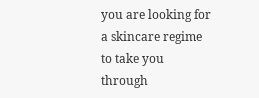you are looking for a skincare regime to take you through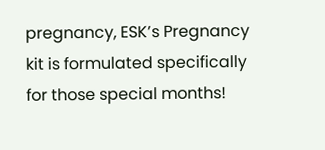pregnancy, ESK’s Pregnancy kit is formulated specifically for those special months!